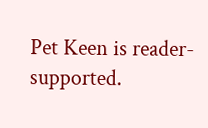Pet Keen is reader-supported.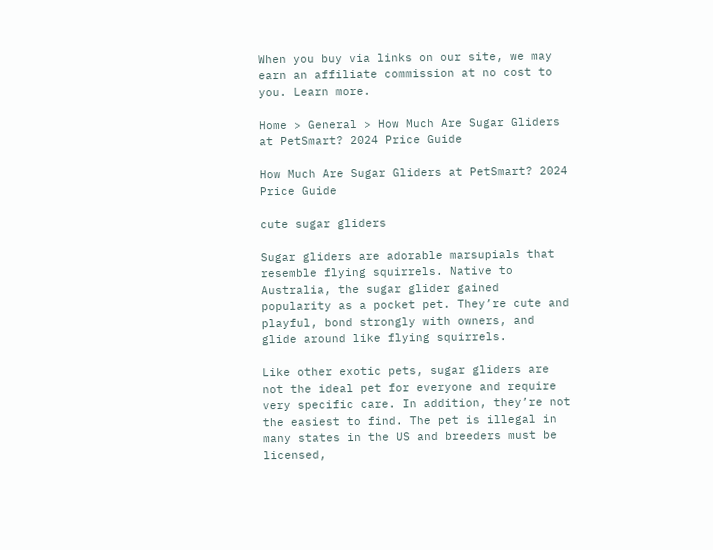When you buy via links on our site, we may earn an affiliate commission at no cost to you. Learn more.

Home > General > How Much Are Sugar Gliders at PetSmart? 2024 Price Guide

How Much Are Sugar Gliders at PetSmart? 2024 Price Guide

cute sugar gliders

Sugar gliders are adorable marsupials that resemble flying squirrels. Native to Australia, the sugar glider gained popularity as a pocket pet. They’re cute and playful, bond strongly with owners, and glide around like flying squirrels.

Like other exotic pets, sugar gliders are not the ideal pet for everyone and require very specific care. In addition, they’re not the easiest to find. The pet is illegal in many states in the US and breeders must be licensed,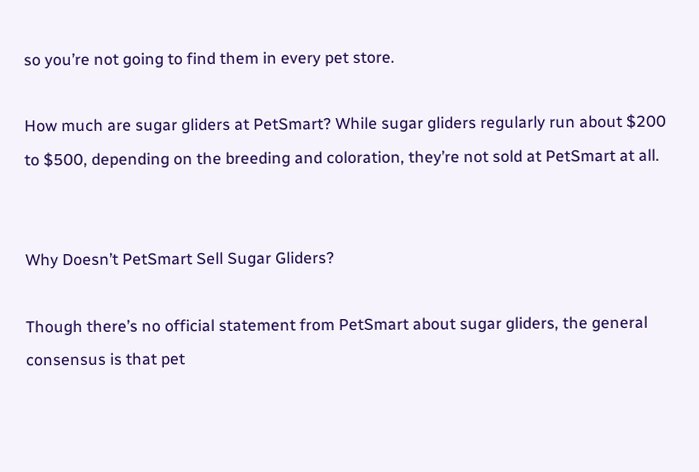so you’re not going to find them in every pet store.

How much are sugar gliders at PetSmart? While sugar gliders regularly run about $200 to $500, depending on the breeding and coloration, they’re not sold at PetSmart at all.


Why Doesn’t PetSmart Sell Sugar Gliders?

Though there’s no official statement from PetSmart about sugar gliders, the general consensus is that pet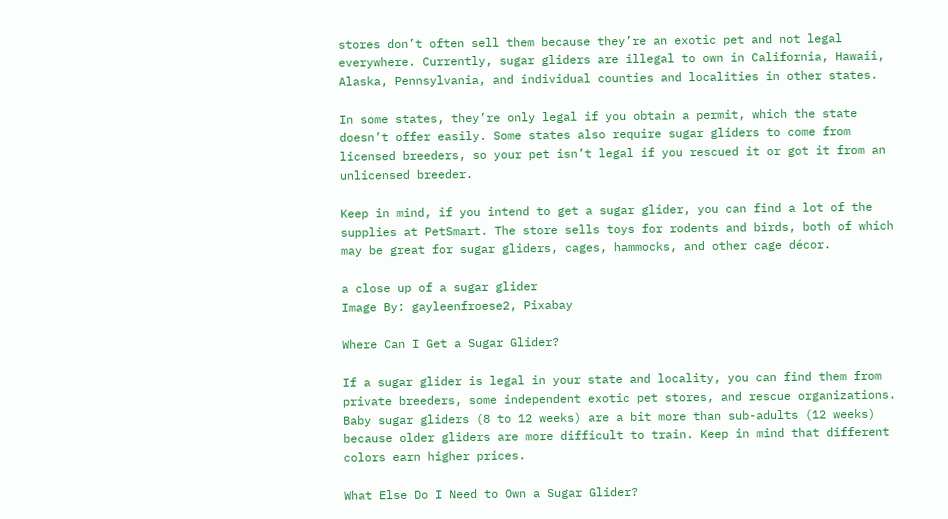stores don’t often sell them because they’re an exotic pet and not legal everywhere. Currently, sugar gliders are illegal to own in California, Hawaii, Alaska, Pennsylvania, and individual counties and localities in other states.

In some states, they’re only legal if you obtain a permit, which the state doesn’t offer easily. Some states also require sugar gliders to come from licensed breeders, so your pet isn’t legal if you rescued it or got it from an unlicensed breeder.

Keep in mind, if you intend to get a sugar glider, you can find a lot of the supplies at PetSmart. The store sells toys for rodents and birds, both of which may be great for sugar gliders, cages, hammocks, and other cage décor.

a close up of a sugar glider
Image By: gayleenfroese2, Pixabay

Where Can I Get a Sugar Glider?

If a sugar glider is legal in your state and locality, you can find them from private breeders, some independent exotic pet stores, and rescue organizations. Baby sugar gliders (8 to 12 weeks) are a bit more than sub-adults (12 weeks) because older gliders are more difficult to train. Keep in mind that different colors earn higher prices.

What Else Do I Need to Own a Sugar Glider?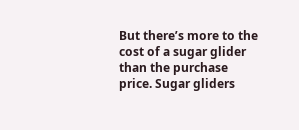But there’s more to the cost of a sugar glider than the purchase price. Sugar gliders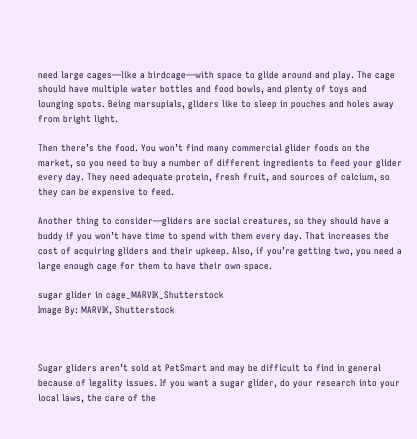need large cages—like a birdcage—with space to glide around and play. The cage should have multiple water bottles and food bowls, and plenty of toys and lounging spots. Being marsupials, gliders like to sleep in pouches and holes away from bright light.

Then there’s the food. You won’t find many commercial glider foods on the market, so you need to buy a number of different ingredients to feed your glider every day. They need adequate protein, fresh fruit, and sources of calcium, so they can be expensive to feed.

Another thing to consider—gliders are social creatures, so they should have a buddy if you won’t have time to spend with them every day. That increases the cost of acquiring gliders and their upkeep. Also, if you’re getting two, you need a large enough cage for them to have their own space.

sugar glider in cage_MARVIK_Shutterstock
Image By: MARVIK, Shutterstock



Sugar gliders aren’t sold at PetSmart and may be difficult to find in general because of legality issues. If you want a sugar glider, do your research into your local laws, the care of the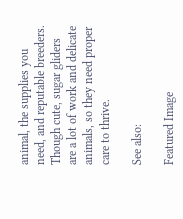animal, the supplies you need, and reputable breeders. Though cute, sugar gliders are a lot of work and delicate animals, so they need proper care to thrive.

See also:

Featured Image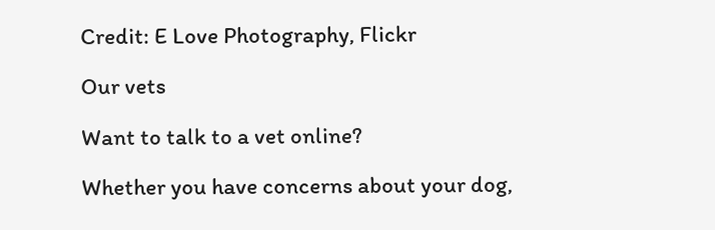Credit: E Love Photography, Flickr

Our vets

Want to talk to a vet online?

Whether you have concerns about your dog,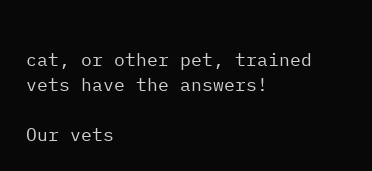cat, or other pet, trained vets have the answers!

Our vets